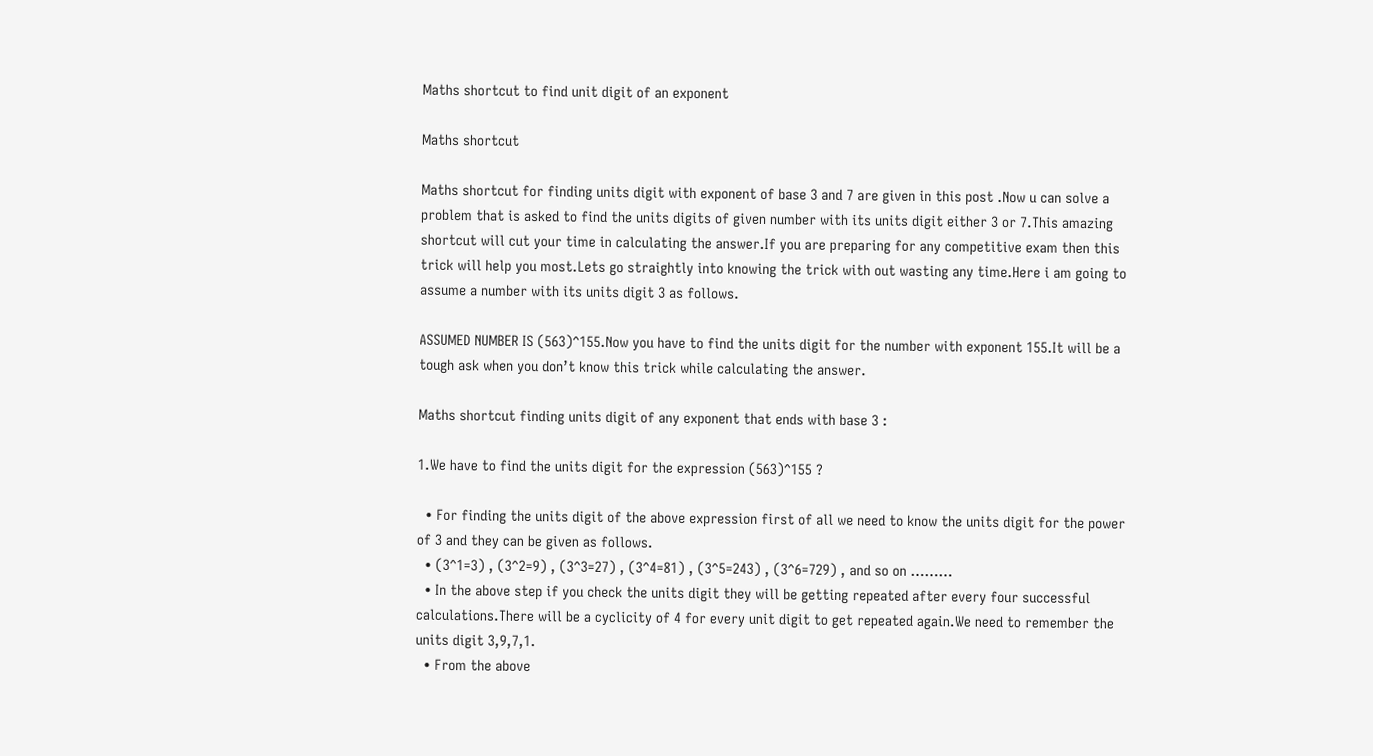Maths shortcut to find unit digit of an exponent

Maths shortcut

Maths shortcut for finding units digit with exponent of base 3 and 7 are given in this post .Now u can solve a problem that is asked to find the units digits of given number with its units digit either 3 or 7.This amazing shortcut will cut your time in calculating the answer.If you are preparing for any competitive exam then this trick will help you most.Lets go straightly into knowing the trick with out wasting any time.Here i am going to assume a number with its units digit 3 as follows.

ASSUMED NUMBER IS (563)^155.Now you have to find the units digit for the number with exponent 155.It will be a tough ask when you don’t know this trick while calculating the answer.

Maths shortcut finding units digit of any exponent that ends with base 3 :

1.We have to find the units digit for the expression (563)^155 ?

  • For finding the units digit of the above expression first of all we need to know the units digit for the power of 3 and they can be given as follows.
  • (3^1=3) , (3^2=9) , (3^3=27) , (3^4=81) , (3^5=243) , (3^6=729) , and so on ………
  • In the above step if you check the units digit they will be getting repeated after every four successful calculations.There will be a cyclicity of 4 for every unit digit to get repeated again.We need to remember the units digit 3,9,7,1.
  • From the above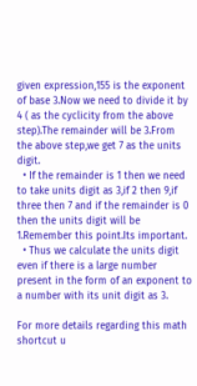given expression,155 is the exponent of base 3.Now we need to divide it by 4 ( as the cyclicity from the above step).The remainder will be 3.From the above step,we get 7 as the units digit.
  • If the remainder is 1 then we need to take units digit as 3,if 2 then 9,if three then 7 and if the remainder is 0 then the units digit will be 1.Remember this point.Its important.
  • Thus we calculate the units digit even if there is a large number present in the form of an exponent to a number with its unit digit as 3.

For more details regarding this math shortcut u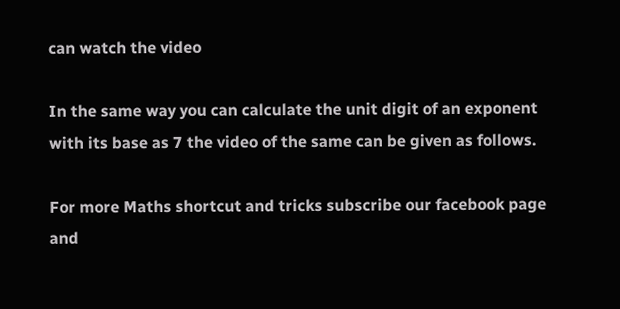can watch the video

In the same way you can calculate the unit digit of an exponent with its base as 7 the video of the same can be given as follows.

For more Maths shortcut and tricks subscribe our facebook page and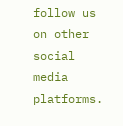follow us on other social media platforms.